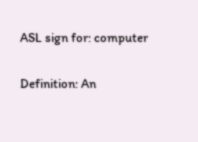ASL sign for: computer

Definition: An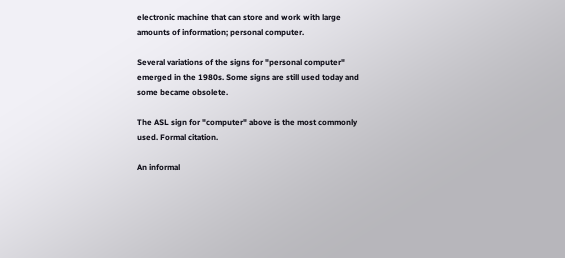electronic machine that can store and work with large amounts of information; personal computer.

Several variations of the signs for "personal computer" emerged in the 1980s. Some signs are still used today and some became obsolete.

The ASL sign for "computer" above is the most commonly used. Formal citation.

An informal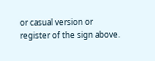or casual version or register of the sign above.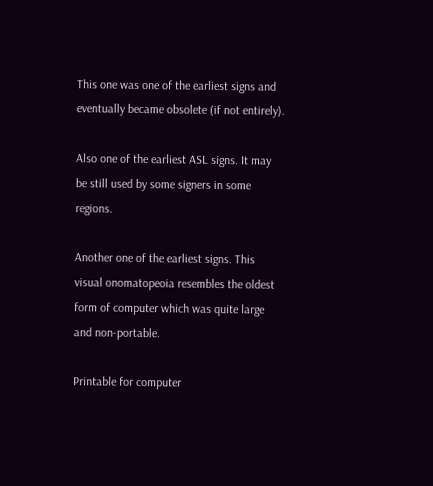This one was one of the earliest signs and eventually became obsolete (if not entirely).

Also one of the earliest ASL signs. It may be still used by some signers in some regions.

Another one of the earliest signs. This visual onomatopeoia resembles the oldest form of computer which was quite large and non-portable.

Printable for computer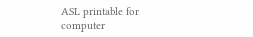ASL printable for computer